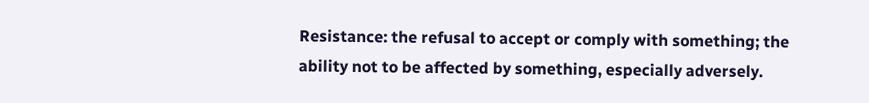Resistance: the refusal to accept or comply with something; the ability not to be affected by something, especially adversely.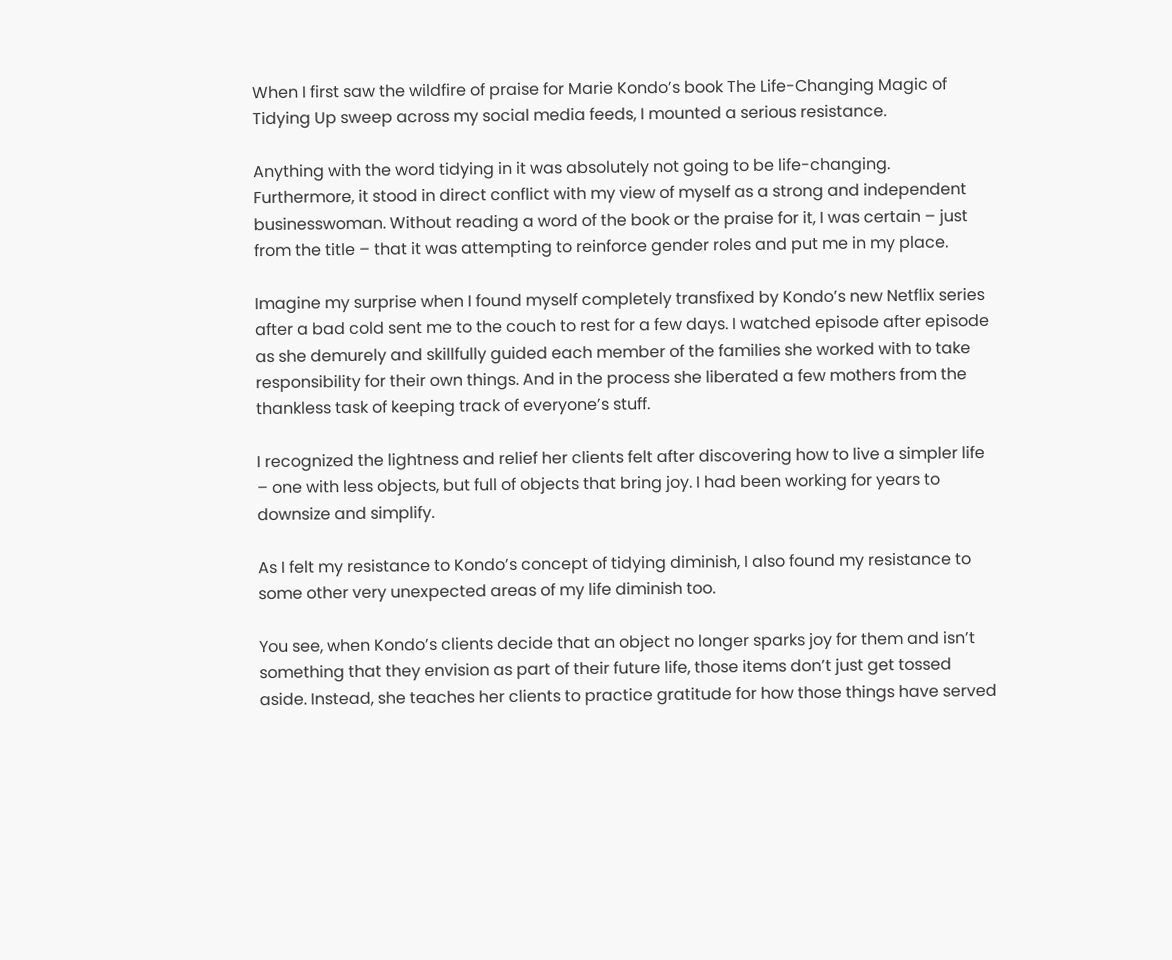When I first saw the wildfire of praise for Marie Kondo’s book The Life-Changing Magic of Tidying Up sweep across my social media feeds, I mounted a serious resistance.

Anything with the word tidying in it was absolutely not going to be life-changing. Furthermore, it stood in direct conflict with my view of myself as a strong and independent businesswoman. Without reading a word of the book or the praise for it, I was certain – just from the title – that it was attempting to reinforce gender roles and put me in my place.

Imagine my surprise when I found myself completely transfixed by Kondo’s new Netflix series after a bad cold sent me to the couch to rest for a few days. I watched episode after episode as she demurely and skillfully guided each member of the families she worked with to take responsibility for their own things. And in the process she liberated a few mothers from the thankless task of keeping track of everyone’s stuff.

I recognized the lightness and relief her clients felt after discovering how to live a simpler life – one with less objects, but full of objects that bring joy. I had been working for years to downsize and simplify.

As I felt my resistance to Kondo’s concept of tidying diminish, I also found my resistance to some other very unexpected areas of my life diminish too.

You see, when Kondo’s clients decide that an object no longer sparks joy for them and isn’t something that they envision as part of their future life, those items don’t just get tossed aside. Instead, she teaches her clients to practice gratitude for how those things have served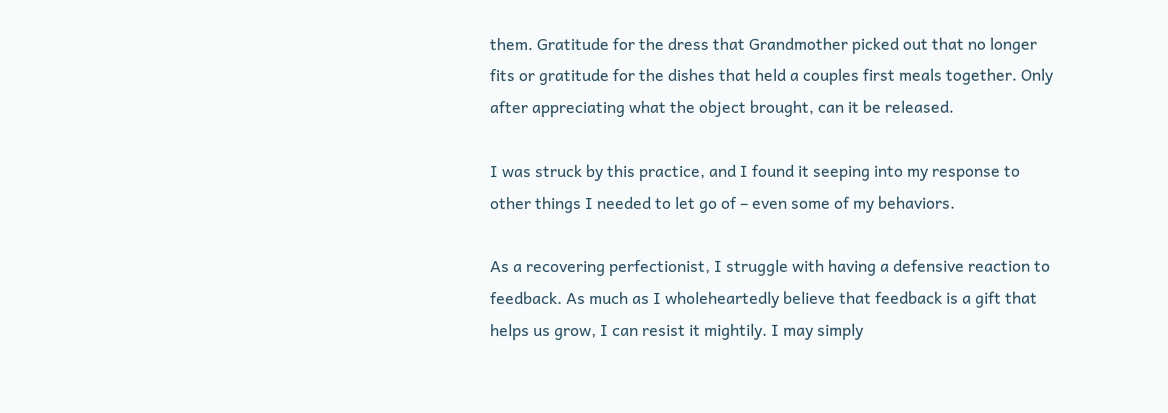them. Gratitude for the dress that Grandmother picked out that no longer fits or gratitude for the dishes that held a couples first meals together. Only after appreciating what the object brought, can it be released.

I was struck by this practice, and I found it seeping into my response to other things I needed to let go of – even some of my behaviors.

As a recovering perfectionist, I struggle with having a defensive reaction to feedback. As much as I wholeheartedly believe that feedback is a gift that helps us grow, I can resist it mightily. I may simply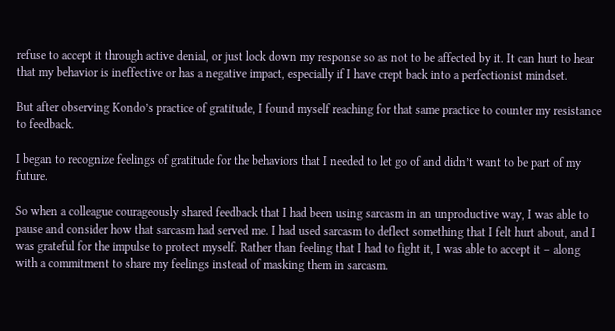refuse to accept it through active denial, or just lock down my response so as not to be affected by it. It can hurt to hear that my behavior is ineffective or has a negative impact, especially if I have crept back into a perfectionist mindset.

But after observing Kondo’s practice of gratitude, I found myself reaching for that same practice to counter my resistance to feedback.

I began to recognize feelings of gratitude for the behaviors that I needed to let go of and didn’t want to be part of my future.

So when a colleague courageously shared feedback that I had been using sarcasm in an unproductive way, I was able to pause and consider how that sarcasm had served me. I had used sarcasm to deflect something that I felt hurt about, and I was grateful for the impulse to protect myself. Rather than feeling that I had to fight it, I was able to accept it – along with a commitment to share my feelings instead of masking them in sarcasm.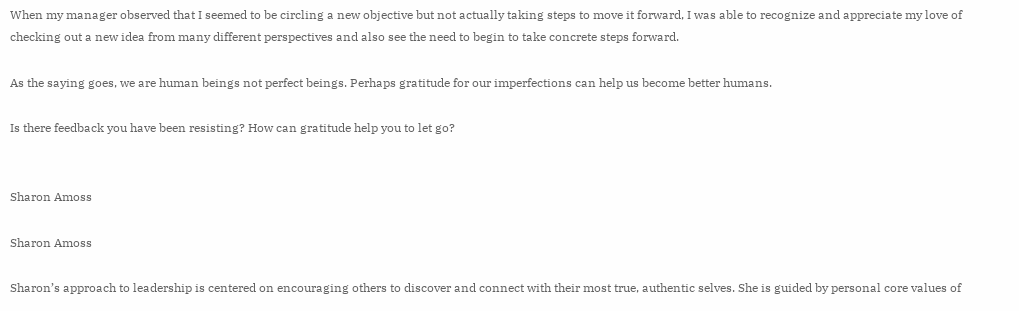When my manager observed that I seemed to be circling a new objective but not actually taking steps to move it forward, I was able to recognize and appreciate my love of checking out a new idea from many different perspectives and also see the need to begin to take concrete steps forward.

As the saying goes, we are human beings not perfect beings. Perhaps gratitude for our imperfections can help us become better humans.

Is there feedback you have been resisting? How can gratitude help you to let go?


Sharon Amoss

Sharon Amoss

Sharon’s approach to leadership is centered on encouraging others to discover and connect with their most true, authentic selves. She is guided by personal core values of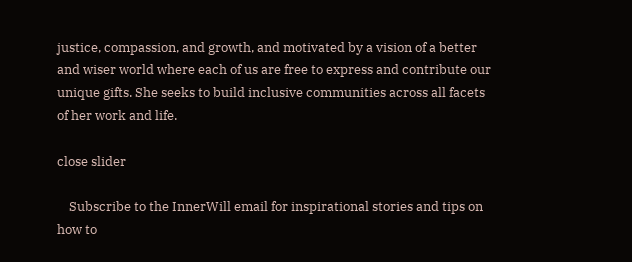justice, compassion, and growth, and motivated by a vision of a better and wiser world where each of us are free to express and contribute our unique gifts. She seeks to build inclusive communities across all facets of her work and life.

close slider

    Subscribe to the InnerWill email for inspirational stories and tips on how to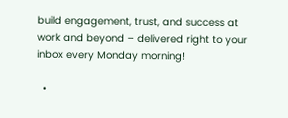build engagement, trust, and success at work and beyond – delivered right to your inbox every Monday morning!

  •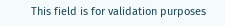This field is for validation purposes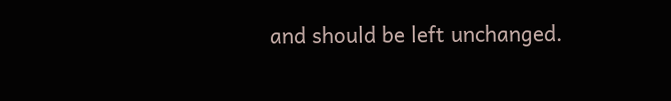and should be left unchanged.